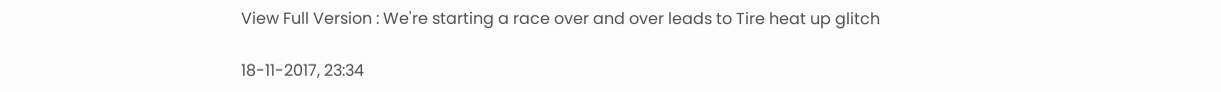View Full Version : We're starting a race over and over leads to Tire heat up glitch

18-11-2017, 23:34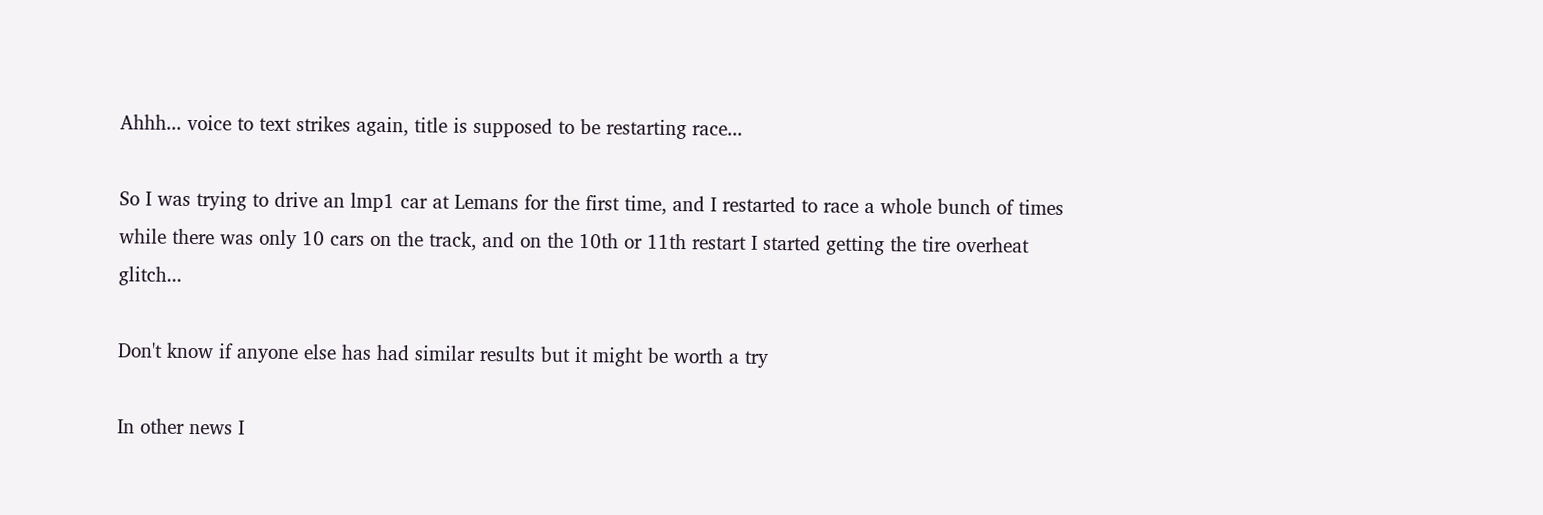Ahhh... voice to text strikes again, title is supposed to be restarting race...

So I was trying to drive an lmp1 car at Lemans for the first time, and I restarted to race a whole bunch of times while there was only 10 cars on the track, and on the 10th or 11th restart I started getting the tire overheat glitch...

Don't know if anyone else has had similar results but it might be worth a try

In other news I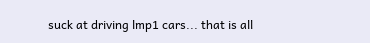suck at driving lmp1 cars... that is all